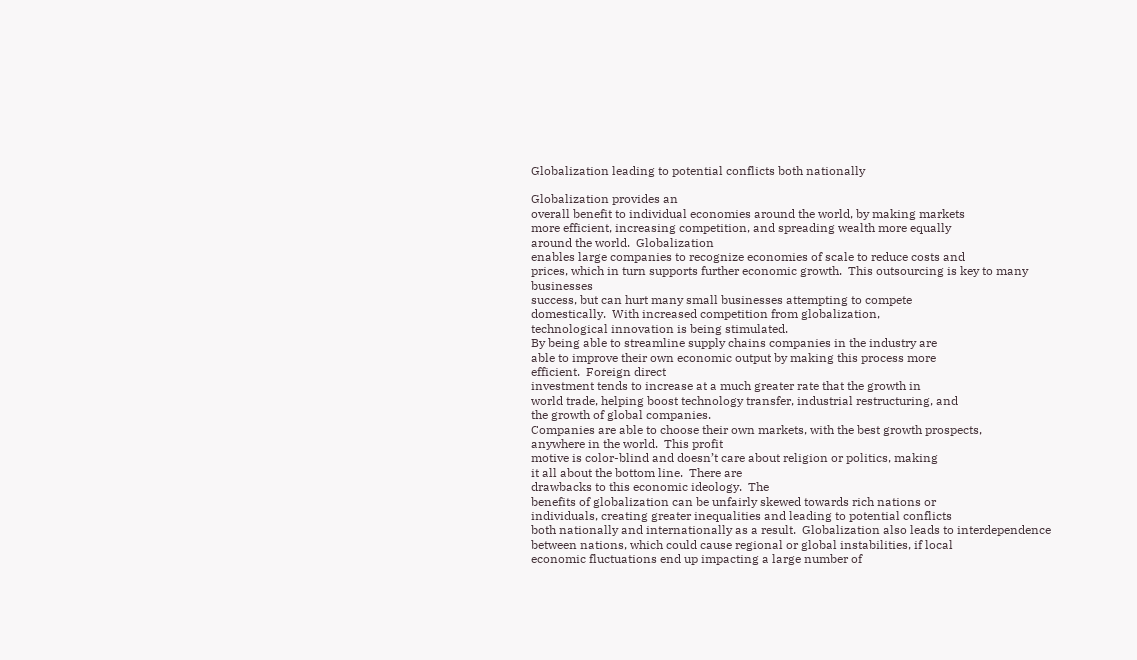Globalization leading to potential conflicts both nationally

Globalization provides an
overall benefit to individual economies around the world, by making markets
more efficient, increasing competition, and spreading wealth more equally
around the world.  Globalization
enables large companies to recognize economies of scale to reduce costs and
prices, which in turn supports further economic growth.  This outsourcing is key to many businesses
success, but can hurt many small businesses attempting to compete
domestically.  With increased competition from globalization,
technological innovation is being stimulated.
By being able to streamline supply chains companies in the industry are
able to improve their own economic output by making this process more
efficient.  Foreign direct
investment tends to increase at a much greater rate that the growth in
world trade, helping boost technology transfer, industrial restructuring, and
the growth of global companies.
Companies are able to choose their own markets, with the best growth prospects,
anywhere in the world.  This profit
motive is color-blind and doesn’t care about religion or politics, making
it all about the bottom line.  There are
drawbacks to this economic ideology.  The
benefits of globalization can be unfairly skewed towards rich nations or
individuals, creating greater inequalities and leading to potential conflicts
both nationally and internationally as a result.  Globalization also leads to interdependence
between nations, which could cause regional or global instabilities, if local
economic fluctuations end up impacting a large number of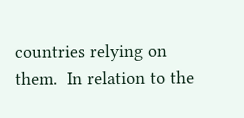countries relying on
them.  In relation to the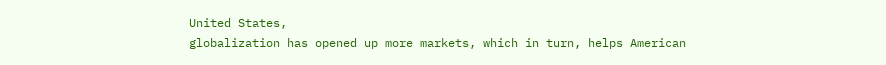United States,
globalization has opened up more markets, which in turn, helps American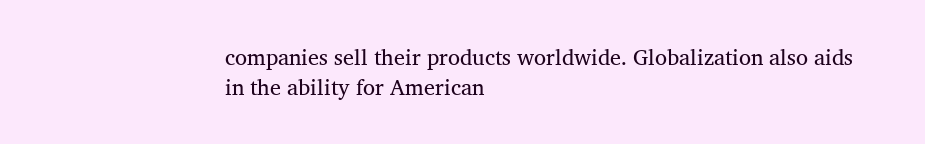companies sell their products worldwide. Globalization also aids in the ability for American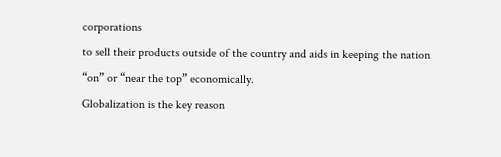corporations
to sell their products outside of the country and aids in keeping the nation
“on” or “near the top” economically.
Globalization is the key reason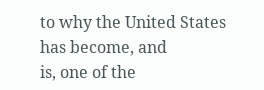to why the United States has become, and
is, one of the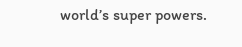world’s super powers.